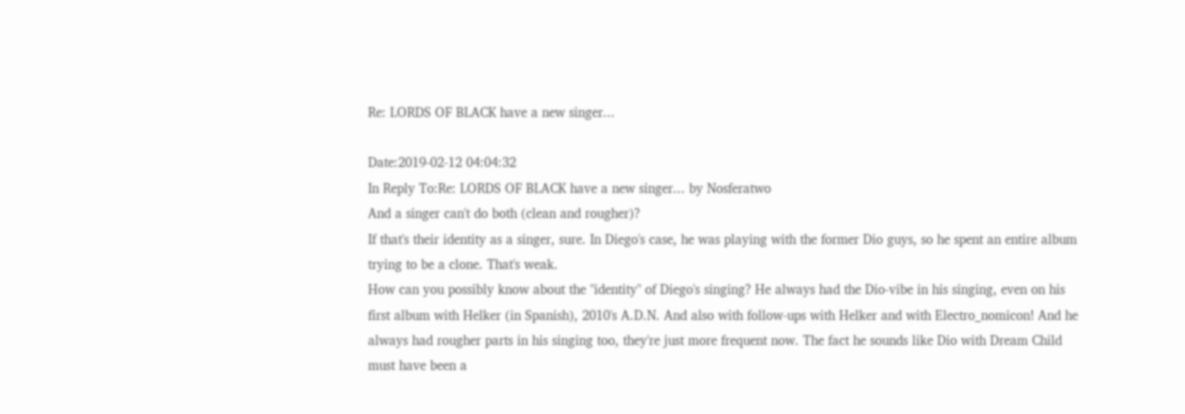Re: LORDS OF BLACK have a new singer...

Date:2019-02-12 04:04:32
In Reply To:Re: LORDS OF BLACK have a new singer... by Nosferatwo
And a singer can't do both (clean and rougher)?
If that's their identity as a singer, sure. In Diego's case, he was playing with the former Dio guys, so he spent an entire album trying to be a clone. That's weak.
How can you possibly know about the "identity" of Diego's singing? He always had the Dio-vibe in his singing, even on his first album with Helker (in Spanish), 2010's A.D.N. And also with follow-ups with Helker and with Electro_nomicon! And he always had rougher parts in his singing too, they're just more frequent now. The fact he sounds like Dio with Dream Child must have been a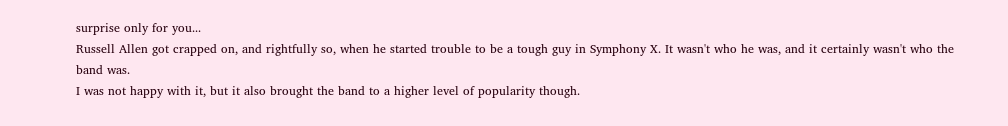surprise only for you...
Russell Allen got crapped on, and rightfully so, when he started trouble to be a tough guy in Symphony X. It wasn't who he was, and it certainly wasn't who the band was.
I was not happy with it, but it also brought the band to a higher level of popularity though.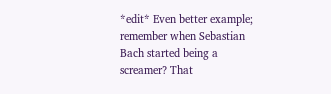*edit* Even better example; remember when Sebastian Bach started being a screamer? That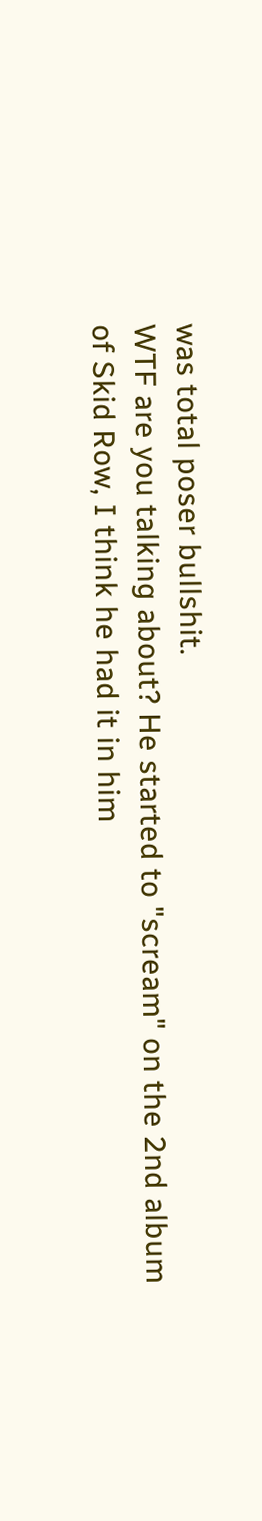was total poser bullshit.
WTF are you talking about? He started to "scream" on the 2nd album of Skid Row, I think he had it in him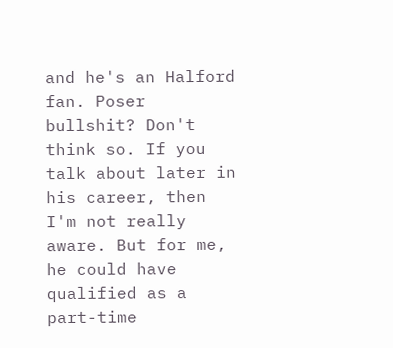and he's an Halford fan. Poser bullshit? Don't think so. If you talk about later in his career, then I'm not really aware. But for me, he could have qualified as a part-time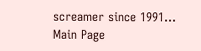screamer since 1991...
Main Page